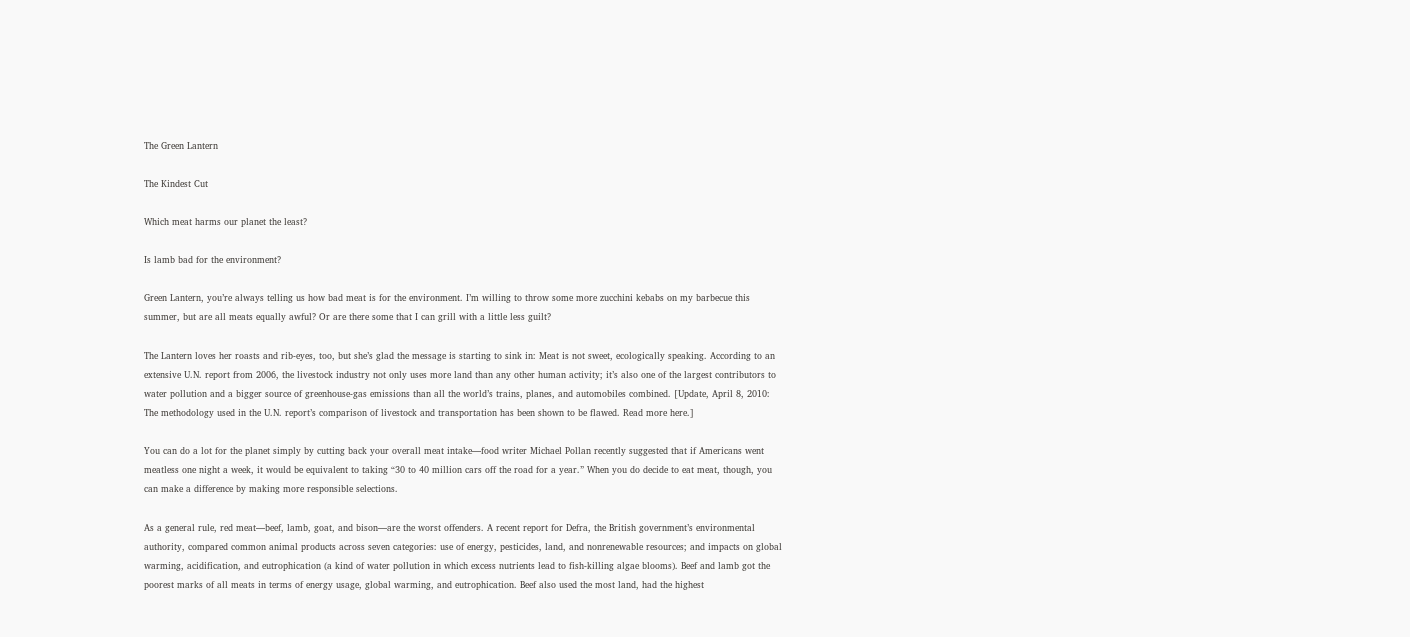The Green Lantern

The Kindest Cut

Which meat harms our planet the least?

Is lamb bad for the environment?

Green Lantern, you’re always telling us how bad meat is for the environment. I’m willing to throw some more zucchini kebabs on my barbecue this summer, but are all meats equally awful? Or are there some that I can grill with a little less guilt?

The Lantern loves her roasts and rib-eyes, too, but she’s glad the message is starting to sink in: Meat is not sweet, ecologically speaking. According to an extensive U.N. report from 2006, the livestock industry not only uses more land than any other human activity; it’s also one of the largest contributors to water pollution and a bigger source of greenhouse-gas emissions than all the world’s trains, planes, and automobiles combined. [Update, April 8, 2010: The methodology used in the U.N. report’s comparison of livestock and transportation has been shown to be flawed. Read more here.]

You can do a lot for the planet simply by cutting back your overall meat intake—food writer Michael Pollan recently suggested that if Americans went meatless one night a week, it would be equivalent to taking “30 to 40 million cars off the road for a year.” When you do decide to eat meat, though, you can make a difference by making more responsible selections.

As a general rule, red meat—beef, lamb, goat, and bison—are the worst offenders. A recent report for Defra, the British government’s environmental authority, compared common animal products across seven categories: use of energy, pesticides, land, and nonrenewable resources; and impacts on global warming, acidification, and eutrophication (a kind of water pollution in which excess nutrients lead to fish-killing algae blooms). Beef and lamb got the poorest marks of all meats in terms of energy usage, global warming, and eutrophication. Beef also used the most land, had the highest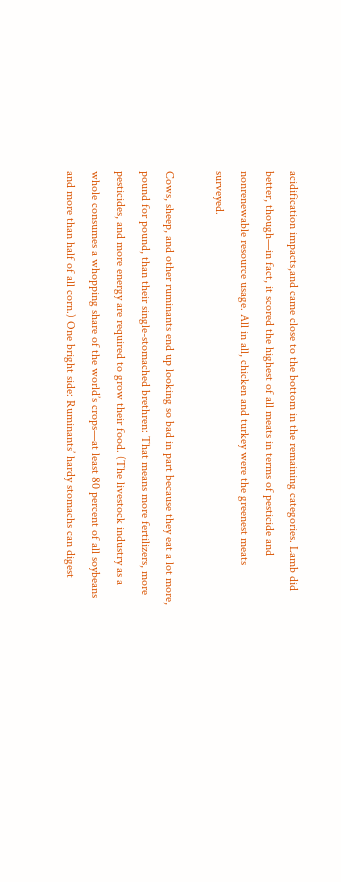acidification impacts,and came close to the bottom in the remaining categories. Lamb did better, though—in fact, it scored the highest of all meats in terms of pesticide and nonrenewable resource usage. All in all, chicken and turkey were the greenest meats surveyed.

Cows, sheep, and other ruminants end up looking so bad in part because they eat a lot more, pound for pound, than their single-stomached brethren: That means more fertilizers, more pesticides, and more energy are required to grow their food. (The livestock industry as a whole consumes a whopping share of the world’s crops—at least 80 percent of all soybeans and more than half of all corn.) One bright side: Ruminants’ hardy stomachs can digest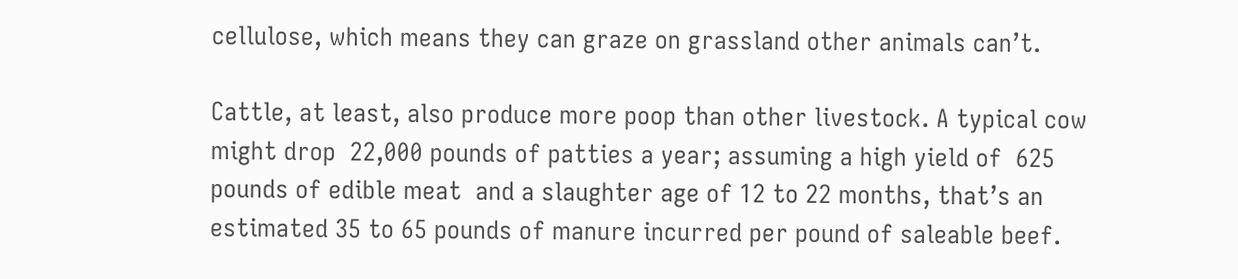cellulose, which means they can graze on grassland other animals can’t.

Cattle, at least, also produce more poop than other livestock. A typical cow might drop  22,000 pounds of patties a year; assuming a high yield of  625 pounds of edible meat  and a slaughter age of 12 to 22 months, that’s an estimated 35 to 65 pounds of manure incurred per pound of saleable beef.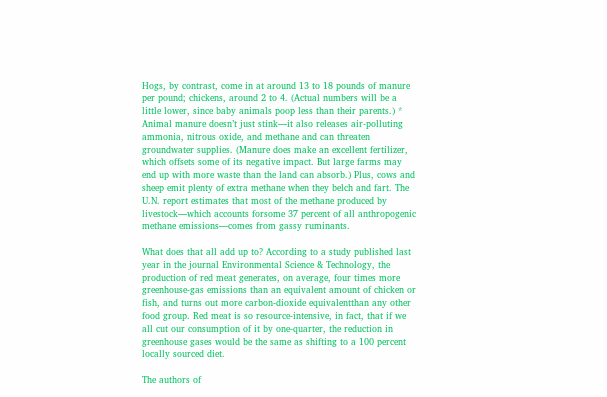Hogs, by contrast, come in at around 13 to 18 pounds of manure per pound; chickens, around 2 to 4. (Actual numbers will be a little lower, since baby animals poop less than their parents.) * Animal manure doesn’t just stink—it also releases air-polluting ammonia, nitrous oxide, and methane and can threaten groundwater supplies. (Manure does make an excellent fertilizer, which offsets some of its negative impact. But large farms may end up with more waste than the land can absorb.) Plus, cows and sheep emit plenty of extra methane when they belch and fart. The U.N. report estimates that most of the methane produced by livestock—which accounts forsome 37 percent of all anthropogenic methane emissions—comes from gassy ruminants.

What does that all add up to? According to a study published last year in the journal Environmental Science & Technology, the production of red meat generates, on average, four times more greenhouse-gas emissions than an equivalent amount of chicken or fish, and turns out more carbon-dioxide equivalentthan any other food group. Red meat is so resource-intensive, in fact, that if we all cut our consumption of it by one-quarter, the reduction in greenhouse gases would be the same as shifting to a 100 percent locally sourced diet.

The authors of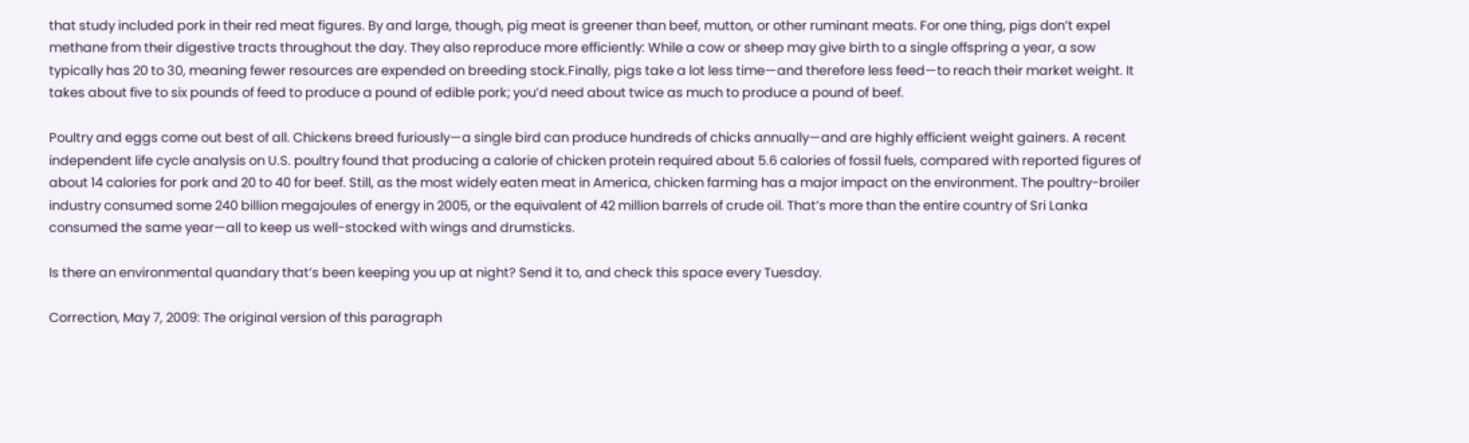that study included pork in their red meat figures. By and large, though, pig meat is greener than beef, mutton, or other ruminant meats. For one thing, pigs don’t expel methane from their digestive tracts throughout the day. They also reproduce more efficiently: While a cow or sheep may give birth to a single offspring a year, a sow typically has 20 to 30, meaning fewer resources are expended on breeding stock.Finally, pigs take a lot less time—and therefore less feed—to reach their market weight. It takes about five to six pounds of feed to produce a pound of edible pork; you’d need about twice as much to produce a pound of beef.

Poultry and eggs come out best of all. Chickens breed furiously—a single bird can produce hundreds of chicks annually—and are highly efficient weight gainers. A recent independent life cycle analysis on U.S. poultry found that producing a calorie of chicken protein required about 5.6 calories of fossil fuels, compared with reported figures of about 14 calories for pork and 20 to 40 for beef. Still, as the most widely eaten meat in America, chicken farming has a major impact on the environment. The poultry-broiler industry consumed some 240 billion megajoules of energy in 2005, or the equivalent of 42 million barrels of crude oil. That’s more than the entire country of Sri Lanka consumed the same year—all to keep us well-stocked with wings and drumsticks.

Is there an environmental quandary that’s been keeping you up at night? Send it to, and check this space every Tuesday.

Correction, May 7, 2009: The original version of this paragraph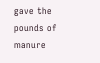gave the pounds of manure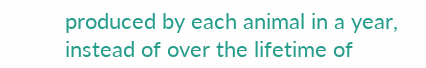produced by each animal in a year, instead of over the lifetime of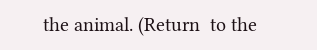the animal. (Return  to the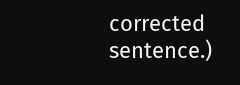corrected sentence.)